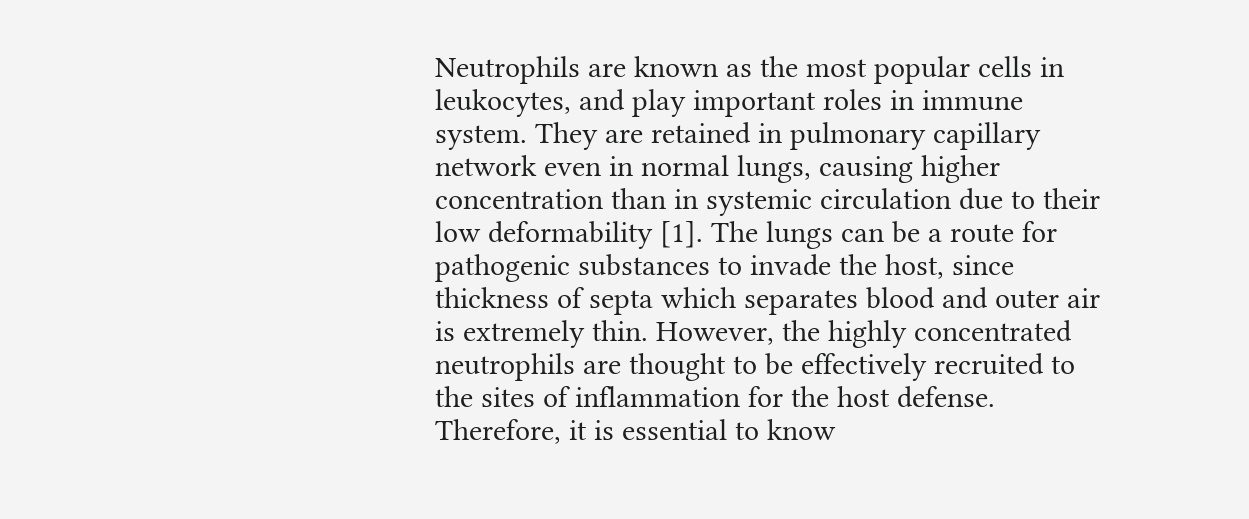Neutrophils are known as the most popular cells in leukocytes, and play important roles in immune system. They are retained in pulmonary capillary network even in normal lungs, causing higher concentration than in systemic circulation due to their low deformability [1]. The lungs can be a route for pathogenic substances to invade the host, since thickness of septa which separates blood and outer air is extremely thin. However, the highly concentrated neutrophils are thought to be effectively recruited to the sites of inflammation for the host defense. Therefore, it is essential to know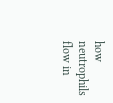how neutrophils flow in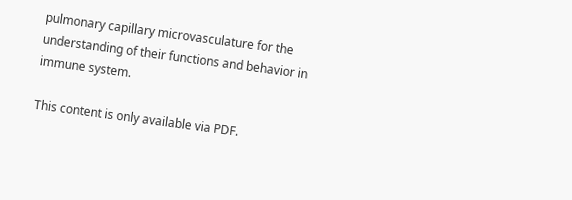pulmonary capillary microvasculature for the understanding of their functions and behavior in immune system.

This content is only available via PDF.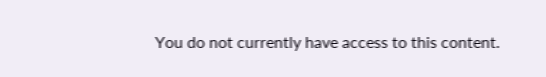You do not currently have access to this content.